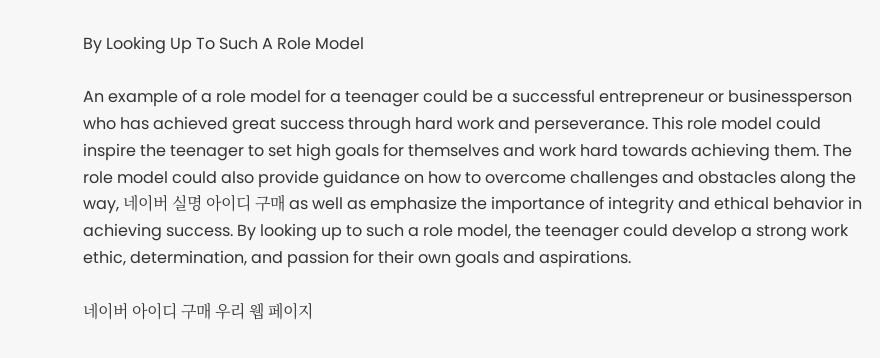By Looking Up To Such A Role Model

An example of a role model for a teenager could be a successful entrepreneur or businessperson who has achieved great success through hard work and perseverance. This role model could inspire the teenager to set high goals for themselves and work hard towards achieving them. The role model could also provide guidance on how to overcome challenges and obstacles along the way, 네이버 실명 아이디 구매 as well as emphasize the importance of integrity and ethical behavior in achieving success. By looking up to such a role model, the teenager could develop a strong work ethic, determination, and passion for their own goals and aspirations.

네이버 아이디 구매 우리 웹 페이지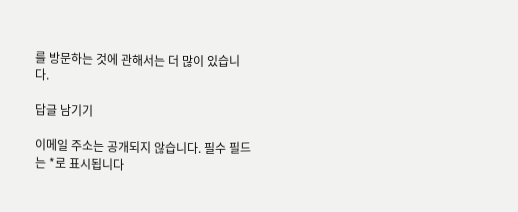를 방문하는 것에 관해서는 더 많이 있습니다.

답글 남기기

이메일 주소는 공개되지 않습니다. 필수 필드는 *로 표시됩니다